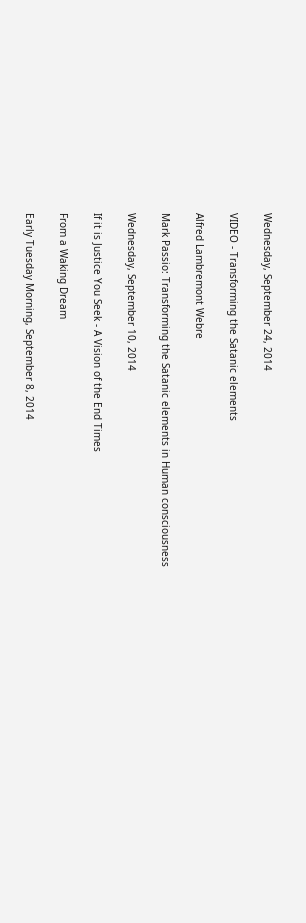Wednesday, September 24, 2014

VIDEO - Transforming the Satanic elements

Alfred Lambremont Webre

Mark Passio: Transforming the Satanic elements in Human consciousness

Wednesday, September 10, 2014

If it is Justice You Seek - A Vision of the End Times

From a Waking Dream

Early Tuesday Morning, September 8, 2014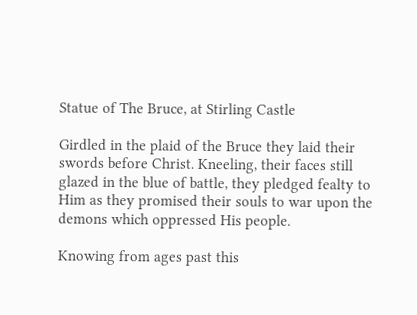Statue of The Bruce, at Stirling Castle

Girdled in the plaid of the Bruce they laid their swords before Christ. Kneeling, their faces still glazed in the blue of battle, they pledged fealty to Him as they promised their souls to war upon the demons which oppressed His people.

Knowing from ages past this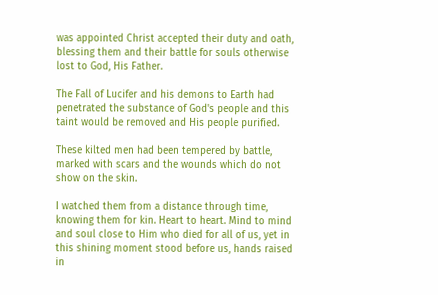was appointed Christ accepted their duty and oath, blessing them and their battle for souls otherwise lost to God, His Father.

The Fall of Lucifer and his demons to Earth had penetrated the substance of God's people and this taint would be removed and His people purified.

These kilted men had been tempered by battle, marked with scars and the wounds which do not show on the skin.

I watched them from a distance through time, knowing them for kin. Heart to heart. Mind to mind and soul close to Him who died for all of us, yet in this shining moment stood before us, hands raised in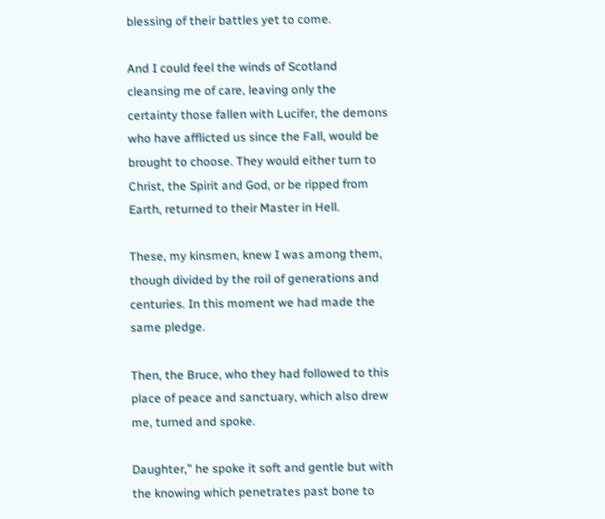blessing of their battles yet to come.

And I could feel the winds of Scotland cleansing me of care, leaving only the certainty those fallen with Lucifer, the demons who have afflicted us since the Fall, would be brought to choose. They would either turn to Christ, the Spirit and God, or be ripped from Earth, returned to their Master in Hell.

These, my kinsmen, knew I was among them, though divided by the roil of generations and centuries. In this moment we had made the same pledge.

Then, the Bruce, who they had followed to this place of peace and sanctuary, which also drew me, turned and spoke.

Daughter,” he spoke it soft and gentle but with the knowing which penetrates past bone to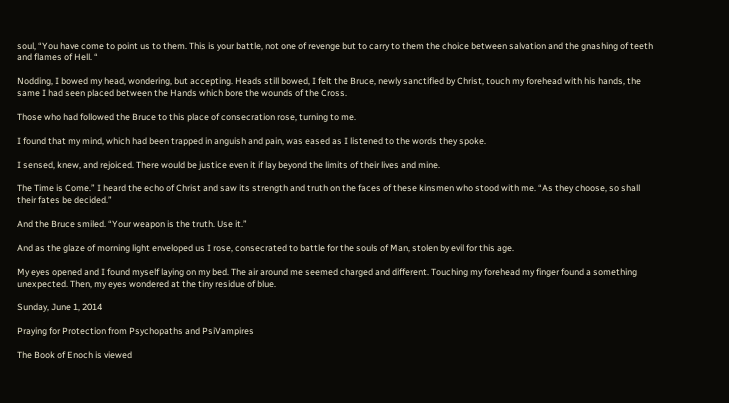soul, “You have come to point us to them. This is your battle, not one of revenge but to carry to them the choice between salvation and the gnashing of teeth and flames of Hell. “

Nodding, I bowed my head, wondering, but accepting. Heads still bowed, I felt the Bruce, newly sanctified by Christ, touch my forehead with his hands, the same I had seen placed between the Hands which bore the wounds of the Cross.

Those who had followed the Bruce to this place of consecration rose, turning to me.

I found that my mind, which had been trapped in anguish and pain, was eased as I listened to the words they spoke.

I sensed, knew, and rejoiced. There would be justice even it if lay beyond the limits of their lives and mine.

The Time is Come.” I heard the echo of Christ and saw its strength and truth on the faces of these kinsmen who stood with me. “As they choose, so shall their fates be decided.”

And the Bruce smiled. “Your weapon is the truth. Use it.”

And as the glaze of morning light enveloped us I rose, consecrated to battle for the souls of Man, stolen by evil for this age.

My eyes opened and I found myself laying on my bed. The air around me seemed charged and different. Touching my forehead my finger found a something unexpected. Then, my eyes wondered at the tiny residue of blue.

Sunday, June 1, 2014

Praying for Protection from Psychopaths and PsiVampires

The Book of Enoch is viewed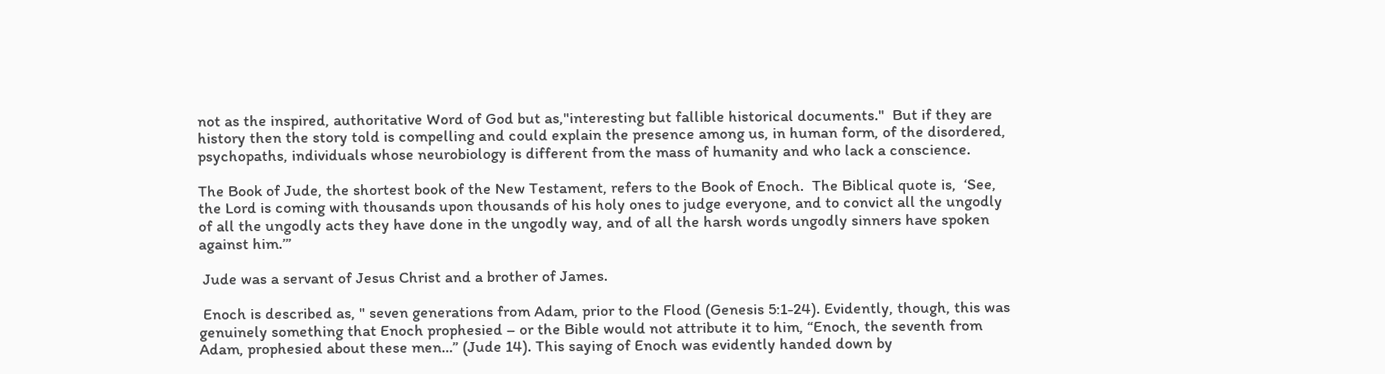not as the inspired, authoritative Word of God but as,"interesting but fallible historical documents."  But if they are history then the story told is compelling and could explain the presence among us, in human form, of the disordered, psychopaths, individuals whose neurobiology is different from the mass of humanity and who lack a conscience.

The Book of Jude, the shortest book of the New Testament, refers to the Book of Enoch.  The Biblical quote is,  ‘See, the Lord is coming with thousands upon thousands of his holy ones to judge everyone, and to convict all the ungodly of all the ungodly acts they have done in the ungodly way, and of all the harsh words ungodly sinners have spoken against him.’”

 Jude was a servant of Jesus Christ and a brother of James.

 Enoch is described as, " seven generations from Adam, prior to the Flood (Genesis 5:1-24). Evidently, though, this was genuinely something that Enoch prophesied – or the Bible would not attribute it to him, “Enoch, the seventh from Adam, prophesied about these men…” (Jude 14). This saying of Enoch was evidently handed down by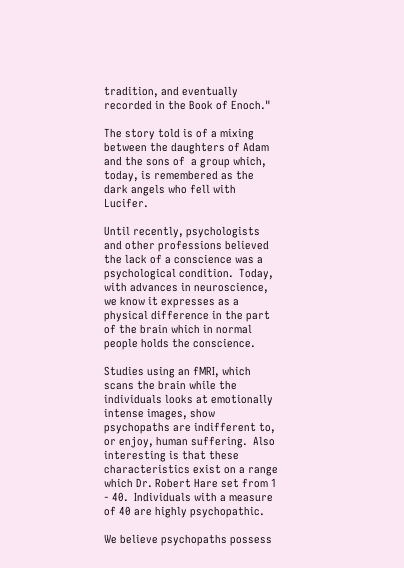tradition, and eventually recorded in the Book of Enoch."

The story told is of a mixing between the daughters of Adam and the sons of  a group which, today, is remembered as the dark angels who fell with Lucifer.

Until recently, psychologists and other professions believed the lack of a conscience was a psychological condition.  Today, with advances in neuroscience, we know it expresses as a physical difference in the part of the brain which in normal people holds the conscience.

Studies using an fMRI, which scans the brain while the individuals looks at emotionally intense images, show psychopaths are indifferent to, or enjoy, human suffering.  Also interesting is that these characteristics exist on a range which Dr. Robert Hare set from 1 - 40.  Individuals with a measure of 40 are highly psychopathic.

We believe psychopaths possess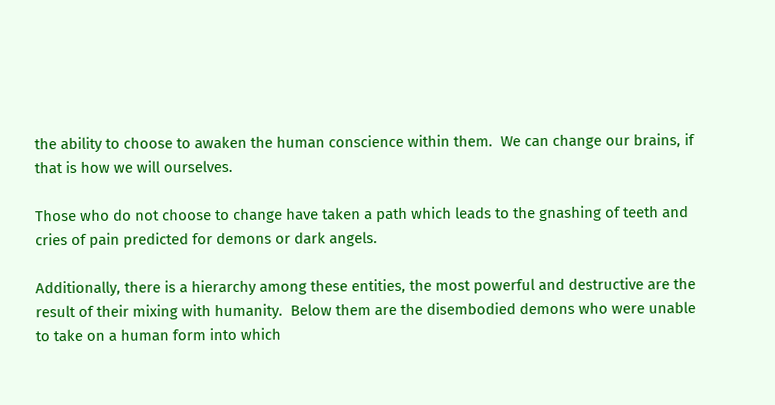the ability to choose to awaken the human conscience within them.  We can change our brains, if that is how we will ourselves.

Those who do not choose to change have taken a path which leads to the gnashing of teeth and cries of pain predicted for demons or dark angels.

Additionally, there is a hierarchy among these entities, the most powerful and destructive are the result of their mixing with humanity.  Below them are the disembodied demons who were unable to take on a human form into which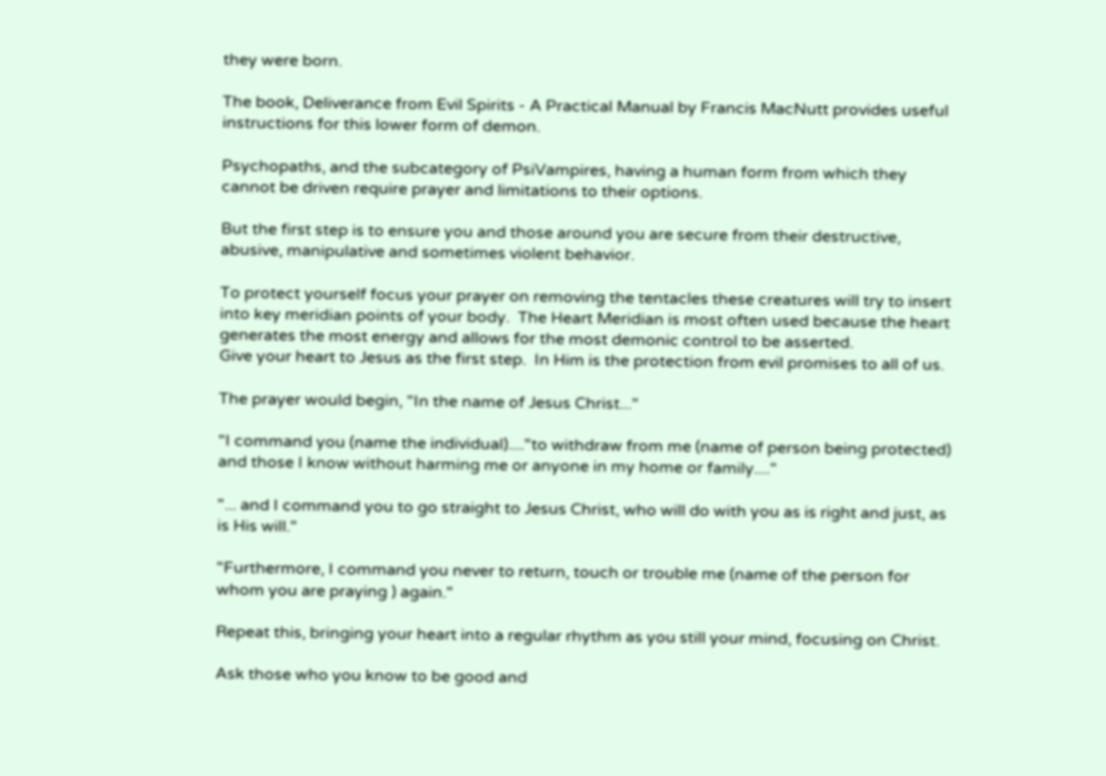they were born.

The book, Deliverance from Evil Spirits - A Practical Manual by Francis MacNutt provides useful instructions for this lower form of demon.

Psychopaths, and the subcategory of PsiVampires, having a human form from which they cannot be driven require prayer and limitations to their options.

But the first step is to ensure you and those around you are secure from their destructive, abusive, manipulative and sometimes violent behavior.

To protect yourself focus your prayer on removing the tentacles these creatures will try to insert into key meridian points of your body.  The Heart Meridian is most often used because the heart generates the most energy and allows for the most demonic control to be asserted.
Give your heart to Jesus as the first step.  In Him is the protection from evil promises to all of us.

The prayer would begin, "In the name of Jesus Christ..."

"I command you (name the individual)...."to withdraw from me (name of person being protected) and those I know without harming me or anyone in my home or family...."

"... and I command you to go straight to Jesus Christ, who will do with you as is right and just, as is His will."

"Furthermore, I command you never to return, touch or trouble me (name of the person for whom you are praying ) again."

Repeat this, bringing your heart into a regular rhythm as you still your mind, focusing on Christ.

Ask those who you know to be good and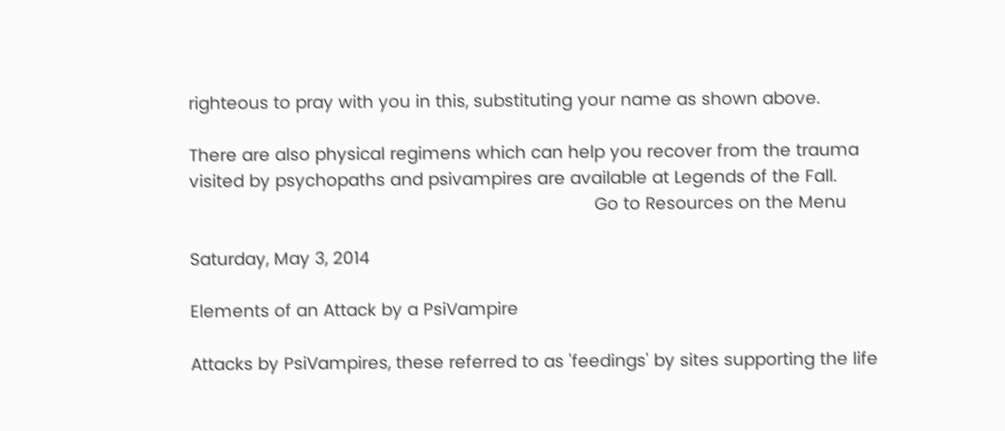righteous to pray with you in this, substituting your name as shown above.

There are also physical regimens which can help you recover from the trauma visited by psychopaths and psivampires are available at Legends of the Fall.
                                                                                 Go to Resources on the Menu

Saturday, May 3, 2014

Elements of an Attack by a PsiVampire

Attacks by PsiVampires, these referred to as 'feedings' by sites supporting the life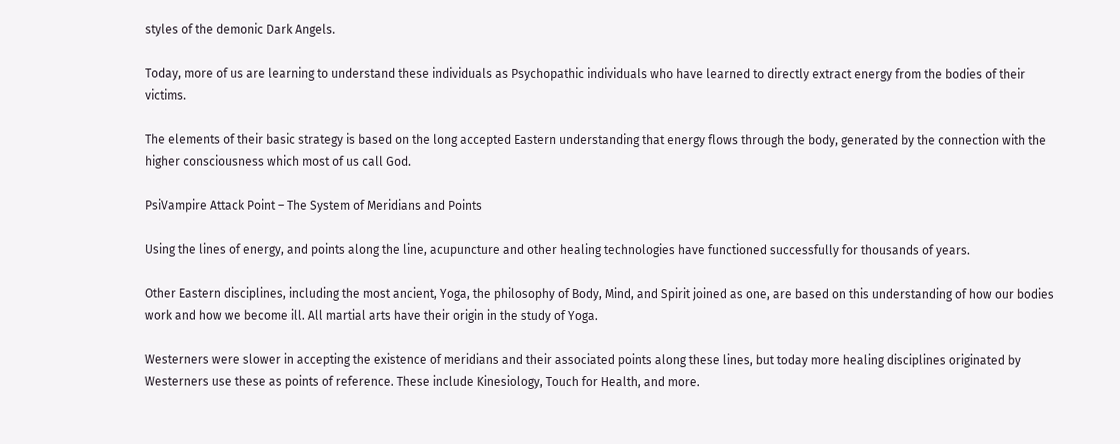styles of the demonic Dark Angels.

Today, more of us are learning to understand these individuals as Psychopathic individuals who have learned to directly extract energy from the bodies of their victims.

The elements of their basic strategy is based on the long accepted Eastern understanding that energy flows through the body, generated by the connection with the higher consciousness which most of us call God.

PsiVampire Attack Point – The System of Meridians and Points

Using the lines of energy, and points along the line, acupuncture and other healing technologies have functioned successfully for thousands of years.

Other Eastern disciplines, including the most ancient, Yoga, the philosophy of Body, Mind, and Spirit joined as one, are based on this understanding of how our bodies work and how we become ill. All martial arts have their origin in the study of Yoga.

Westerners were slower in accepting the existence of meridians and their associated points along these lines, but today more healing disciplines originated by Westerners use these as points of reference. These include Kinesiology, Touch for Health, and more.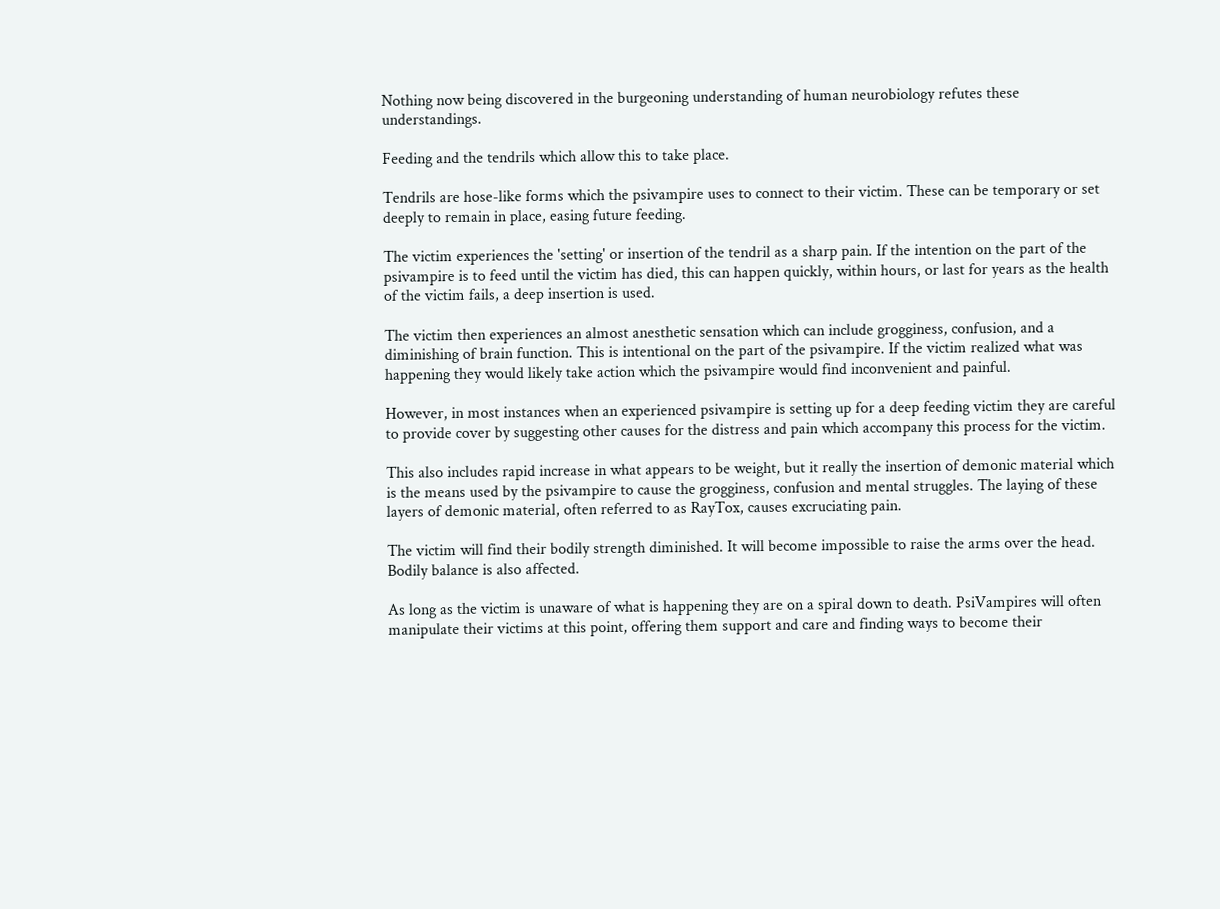Nothing now being discovered in the burgeoning understanding of human neurobiology refutes these understandings.

Feeding and the tendrils which allow this to take place.

Tendrils are hose-like forms which the psivampire uses to connect to their victim. These can be temporary or set deeply to remain in place, easing future feeding.

The victim experiences the 'setting' or insertion of the tendril as a sharp pain. If the intention on the part of the psivampire is to feed until the victim has died, this can happen quickly, within hours, or last for years as the health of the victim fails, a deep insertion is used.

The victim then experiences an almost anesthetic sensation which can include grogginess, confusion, and a diminishing of brain function. This is intentional on the part of the psivampire. If the victim realized what was happening they would likely take action which the psivampire would find inconvenient and painful.

However, in most instances when an experienced psivampire is setting up for a deep feeding victim they are careful to provide cover by suggesting other causes for the distress and pain which accompany this process for the victim.

This also includes rapid increase in what appears to be weight, but it really the insertion of demonic material which is the means used by the psivampire to cause the grogginess, confusion and mental struggles. The laying of these layers of demonic material, often referred to as RayTox, causes excruciating pain.

The victim will find their bodily strength diminished. It will become impossible to raise the arms over the head. Bodily balance is also affected.

As long as the victim is unaware of what is happening they are on a spiral down to death. PsiVampires will often manipulate their victims at this point, offering them support and care and finding ways to become their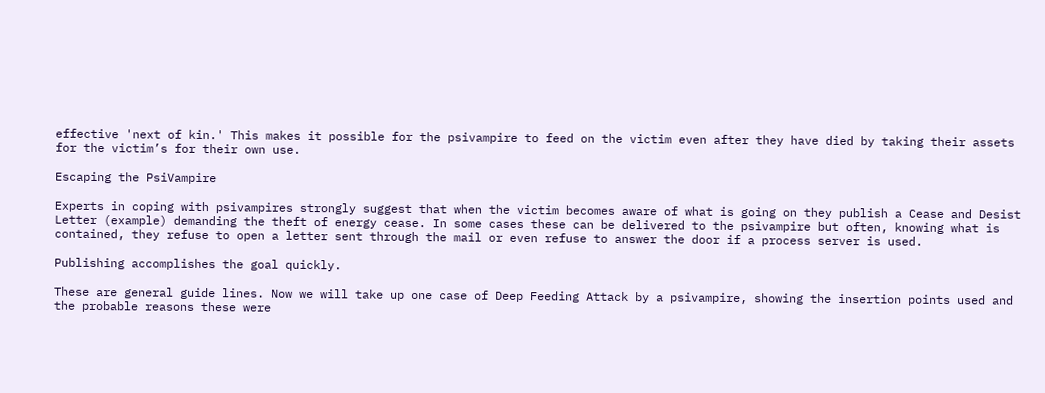effective 'next of kin.' This makes it possible for the psivampire to feed on the victim even after they have died by taking their assets for the victim’s for their own use.

Escaping the PsiVampire

Experts in coping with psivampires strongly suggest that when the victim becomes aware of what is going on they publish a Cease and Desist Letter (example) demanding the theft of energy cease. In some cases these can be delivered to the psivampire but often, knowing what is contained, they refuse to open a letter sent through the mail or even refuse to answer the door if a process server is used.

Publishing accomplishes the goal quickly.

These are general guide lines. Now we will take up one case of Deep Feeding Attack by a psivampire, showing the insertion points used and the probable reasons these were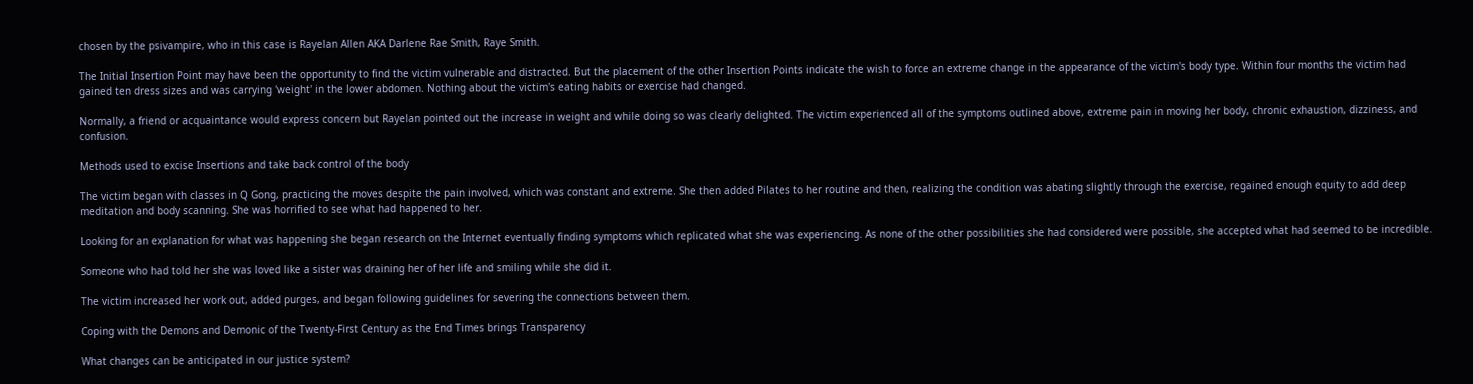chosen by the psivampire, who in this case is Rayelan Allen AKA Darlene Rae Smith, Raye Smith.

The Initial Insertion Point may have been the opportunity to find the victim vulnerable and distracted. But the placement of the other Insertion Points indicate the wish to force an extreme change in the appearance of the victim's body type. Within four months the victim had gained ten dress sizes and was carrying 'weight' in the lower abdomen. Nothing about the victim's eating habits or exercise had changed.

Normally, a friend or acquaintance would express concern but Rayelan pointed out the increase in weight and while doing so was clearly delighted. The victim experienced all of the symptoms outlined above, extreme pain in moving her body, chronic exhaustion, dizziness, and confusion.

Methods used to excise Insertions and take back control of the body

The victim began with classes in Q Gong, practicing the moves despite the pain involved, which was constant and extreme. She then added Pilates to her routine and then, realizing the condition was abating slightly through the exercise, regained enough equity to add deep meditation and body scanning. She was horrified to see what had happened to her.

Looking for an explanation for what was happening she began research on the Internet eventually finding symptoms which replicated what she was experiencing. As none of the other possibilities she had considered were possible, she accepted what had seemed to be incredible.

Someone who had told her she was loved like a sister was draining her of her life and smiling while she did it.

The victim increased her work out, added purges, and began following guidelines for severing the connections between them.

Coping with the Demons and Demonic of the Twenty-First Century as the End Times brings Transparency

What changes can be anticipated in our justice system?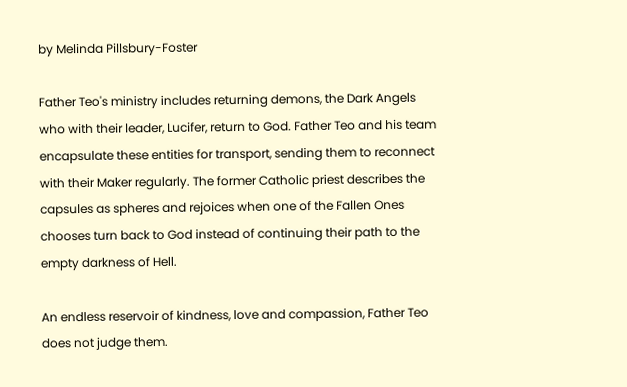by Melinda Pillsbury-Foster

Father Teo's ministry includes returning demons, the Dark Angels who with their leader, Lucifer, return to God. Father Teo and his team encapsulate these entities for transport, sending them to reconnect with their Maker regularly. The former Catholic priest describes the capsules as spheres and rejoices when one of the Fallen Ones chooses turn back to God instead of continuing their path to the empty darkness of Hell.

An endless reservoir of kindness, love and compassion, Father Teo does not judge them.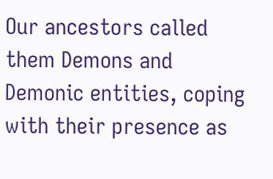Our ancestors called them Demons and Demonic entities, coping with their presence as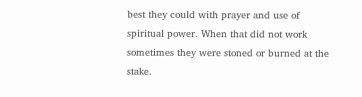best they could with prayer and use of spiritual power. When that did not work sometimes they were stoned or burned at the stake.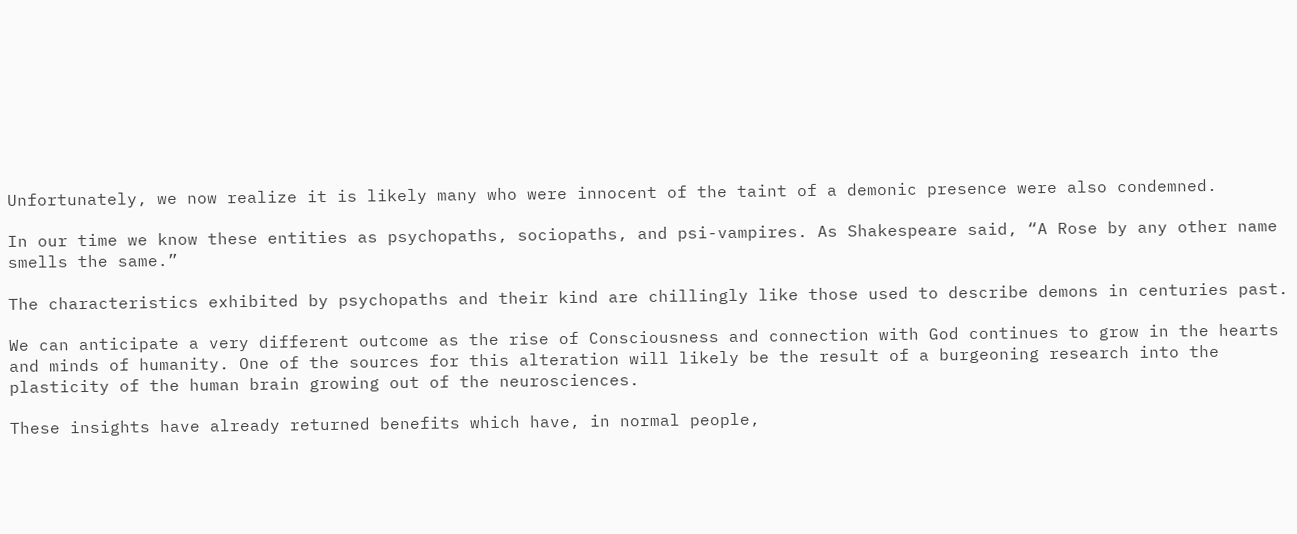Unfortunately, we now realize it is likely many who were innocent of the taint of a demonic presence were also condemned.

In our time we know these entities as psychopaths, sociopaths, and psi-vampires. As Shakespeare said, “A Rose by any other name smells the same.”

The characteristics exhibited by psychopaths and their kind are chillingly like those used to describe demons in centuries past.

We can anticipate a very different outcome as the rise of Consciousness and connection with God continues to grow in the hearts and minds of humanity. One of the sources for this alteration will likely be the result of a burgeoning research into the plasticity of the human brain growing out of the neurosciences.

These insights have already returned benefits which have, in normal people,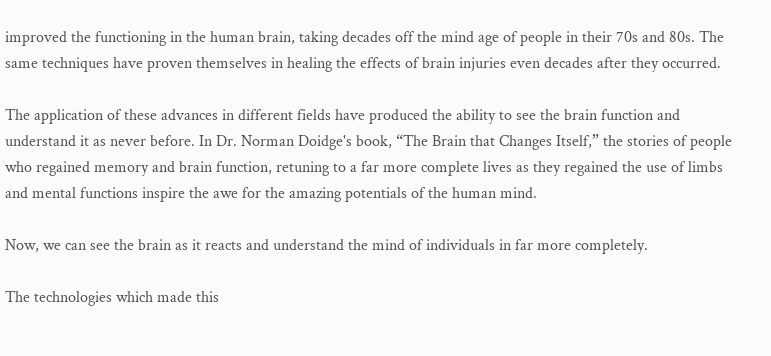improved the functioning in the human brain, taking decades off the mind age of people in their 70s and 80s. The same techniques have proven themselves in healing the effects of brain injuries even decades after they occurred.

The application of these advances in different fields have produced the ability to see the brain function and understand it as never before. In Dr. Norman Doidge's book, “The Brain that Changes Itself,” the stories of people who regained memory and brain function, retuning to a far more complete lives as they regained the use of limbs and mental functions inspire the awe for the amazing potentials of the human mind.

Now, we can see the brain as it reacts and understand the mind of individuals in far more completely.

The technologies which made this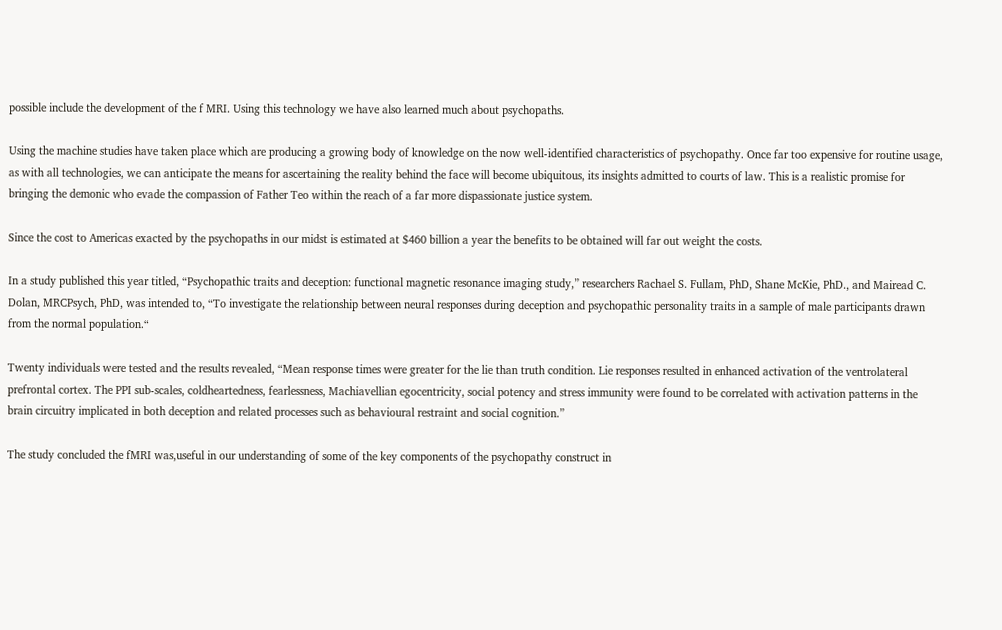possible include the development of the f MRI. Using this technology we have also learned much about psychopaths.

Using the machine studies have taken place which are producing a growing body of knowledge on the now well-identified characteristics of psychopathy. Once far too expensive for routine usage, as with all technologies, we can anticipate the means for ascertaining the reality behind the face will become ubiquitous, its insights admitted to courts of law. This is a realistic promise for bringing the demonic who evade the compassion of Father Teo within the reach of a far more dispassionate justice system.

Since the cost to Americas exacted by the psychopaths in our midst is estimated at $460 billion a year the benefits to be obtained will far out weight the costs.

In a study published this year titled, “Psychopathic traits and deception: functional magnetic resonance imaging study,” researchers Rachael S. Fullam, PhD, Shane McKie, PhD., and Mairead C. Dolan, MRCPsych, PhD, was intended to, “To investigate the relationship between neural responses during deception and psychopathic personality traits in a sample of male participants drawn from the normal population.“

Twenty individuals were tested and the results revealed, “Mean response times were greater for the lie than truth condition. Lie responses resulted in enhanced activation of the ventrolateral prefrontal cortex. The PPI sub-scales, coldheartedness, fearlessness, Machiavellian egocentricity, social potency and stress immunity were found to be correlated with activation patterns in the brain circuitry implicated in both deception and related processes such as behavioural restraint and social cognition.”

The study concluded the fMRI was,useful in our understanding of some of the key components of the psychopathy construct in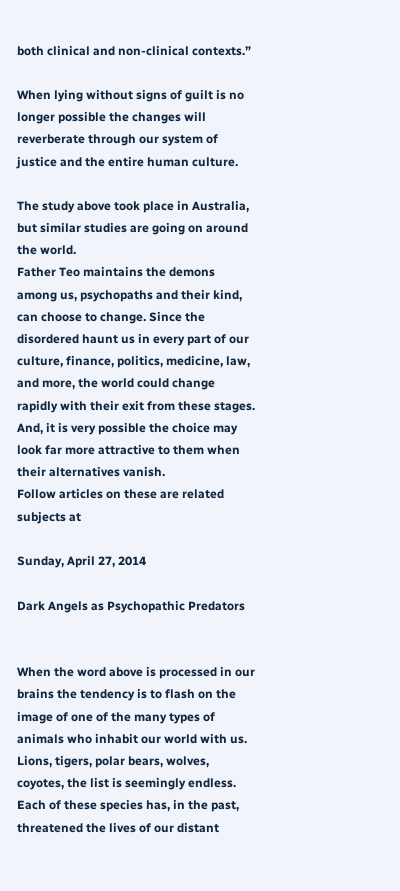both clinical and non-clinical contexts.”

When lying without signs of guilt is no longer possible the changes will reverberate through our system of justice and the entire human culture.

The study above took place in Australia, but similar studies are going on around the world.
Father Teo maintains the demons among us, psychopaths and their kind, can choose to change. Since the disordered haunt us in every part of our culture, finance, politics, medicine, law, and more, the world could change rapidly with their exit from these stages.
And, it is very possible the choice may look far more attractive to them when their alternatives vanish.
Follow articles on these are related subjects at

Sunday, April 27, 2014

Dark Angels as Psychopathic Predators


When the word above is processed in our brains the tendency is to flash on the image of one of the many types of animals who inhabit our world with us. Lions, tigers, polar bears, wolves, coyotes, the list is seemingly endless. Each of these species has, in the past, threatened the lives of our distant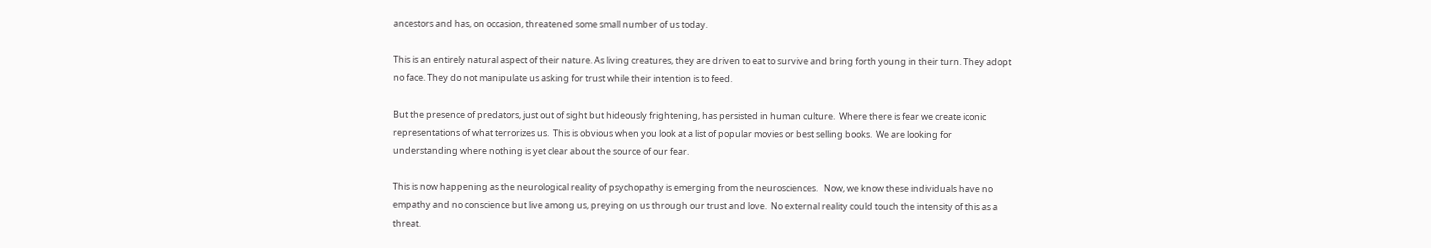ancestors and has, on occasion, threatened some small number of us today.

This is an entirely natural aspect of their nature. As living creatures, they are driven to eat to survive and bring forth young in their turn. They adopt no face. They do not manipulate us asking for trust while their intention is to feed.

But the presence of predators, just out of sight but hideously frightening, has persisted in human culture.  Where there is fear we create iconic representations of what terrorizes us.  This is obvious when you look at a list of popular movies or best selling books.  We are looking for understanding where nothing is yet clear about the source of our fear.

This is now happening as the neurological reality of psychopathy is emerging from the neurosciences.   Now, we know these individuals have no empathy and no conscience but live among us, preying on us through our trust and love.  No external reality could touch the intensity of this as a threat.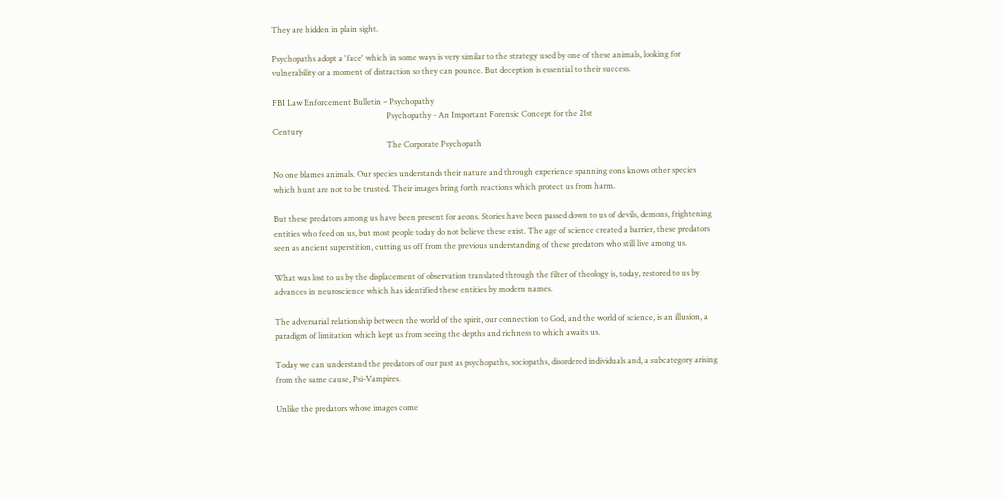They are hidden in plain sight.

Psychopaths adopt a 'face' which in some ways is very similar to the strategy used by one of these animals, looking for vulnerability or a moment of distraction so they can pounce. But deception is essential to their success.

FBI Law Enforcement Bulletin – Psychopathy
                                                         Psychopathy - An Important Forensic Concept for the 21st                                                            Century
                                                         The Corporate Psychopath

No one blames animals. Our species understands their nature and through experience spanning eons knows other species which hunt are not to be trusted. Their images bring forth reactions which protect us from harm.

But these predators among us have been present for aeons. Stories have been passed down to us of devils, demons, frightening entities who feed on us, but most people today do not believe these exist. The age of science created a barrier, these predators seen as ancient superstition, cutting us off from the previous understanding of these predators who still live among us.

What was lost to us by the displacement of observation translated through the filter of theology is, today, restored to us by advances in neuroscience which has identified these entities by modern names.

The adversarial relationship between the world of the spirit, our connection to God, and the world of science, is an illusion, a paradigm of limitation which kept us from seeing the depths and richness to which awaits us.

Today we can understand the predators of our past as psychopaths, sociopaths, disordered individuals and, a subcategory arising from the same cause, Psi-Vampires.

Unlike the predators whose images come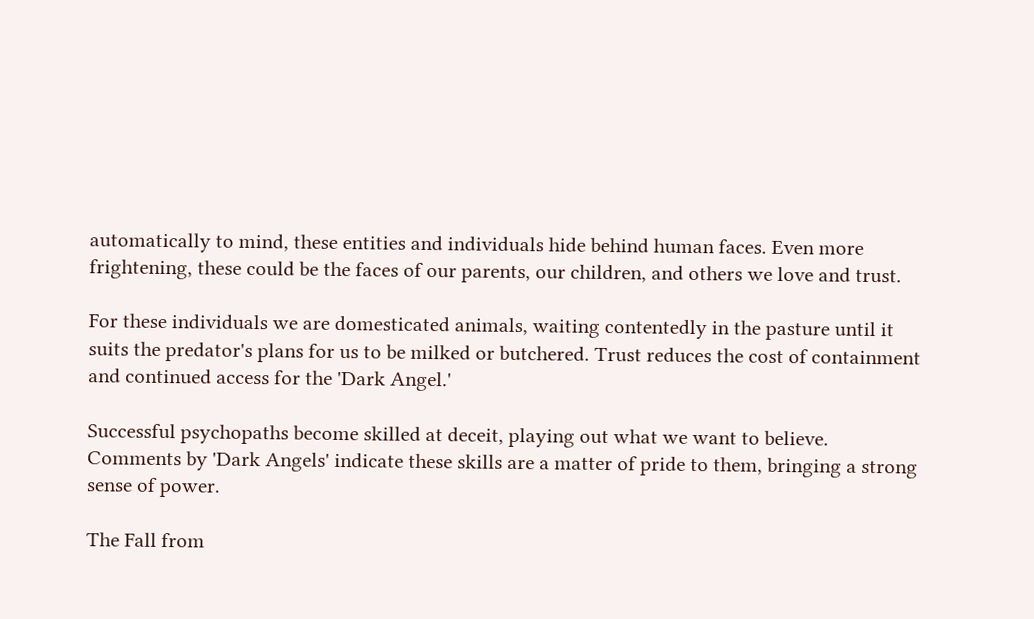automatically to mind, these entities and individuals hide behind human faces. Even more frightening, these could be the faces of our parents, our children, and others we love and trust.

For these individuals we are domesticated animals, waiting contentedly in the pasture until it suits the predator's plans for us to be milked or butchered. Trust reduces the cost of containment and continued access for the 'Dark Angel.'

Successful psychopaths become skilled at deceit, playing out what we want to believe. Comments by 'Dark Angels' indicate these skills are a matter of pride to them, bringing a strong sense of power.

The Fall from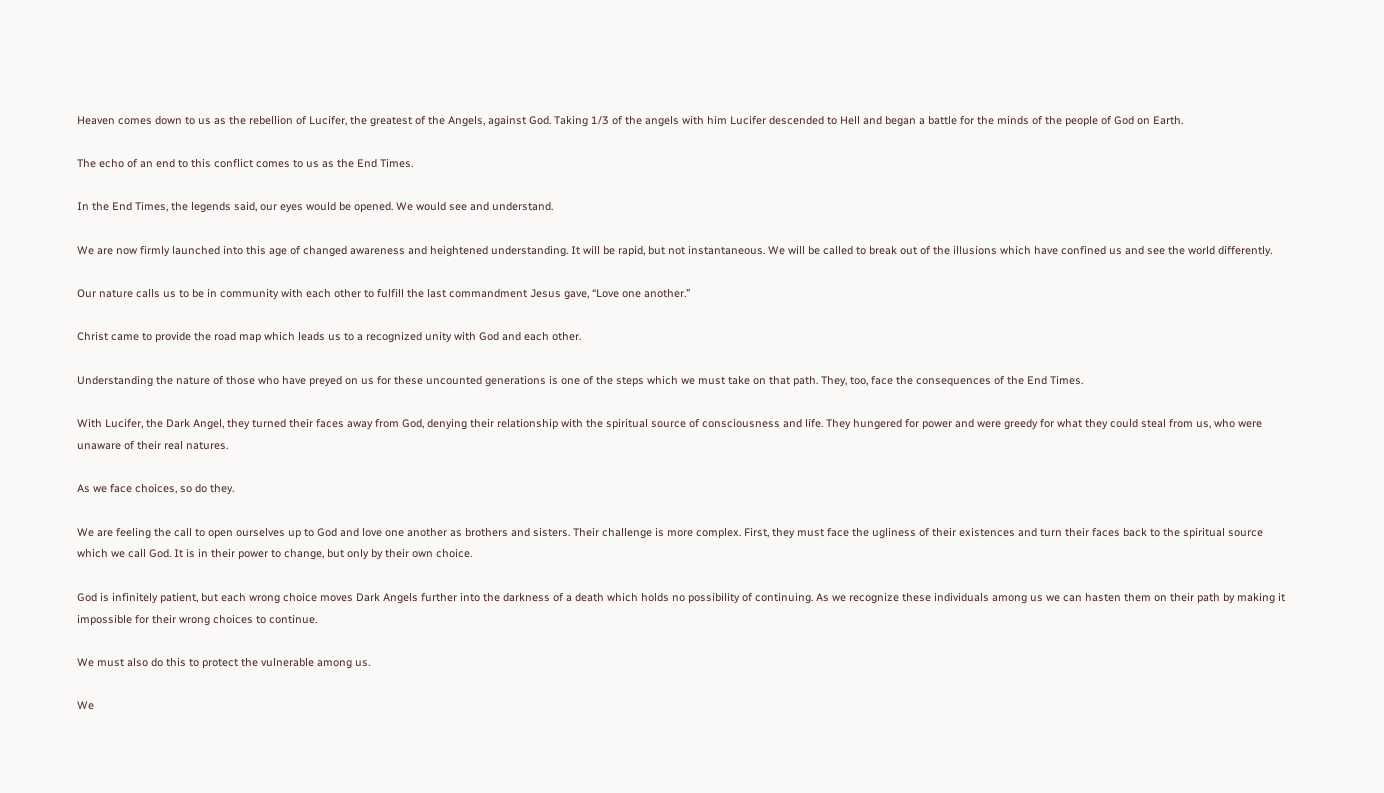Heaven comes down to us as the rebellion of Lucifer, the greatest of the Angels, against God. Taking 1/3 of the angels with him Lucifer descended to Hell and began a battle for the minds of the people of God on Earth.

The echo of an end to this conflict comes to us as the End Times.

In the End Times, the legends said, our eyes would be opened. We would see and understand.

We are now firmly launched into this age of changed awareness and heightened understanding. It will be rapid, but not instantaneous. We will be called to break out of the illusions which have confined us and see the world differently.

Our nature calls us to be in community with each other to fulfill the last commandment Jesus gave, “Love one another.”

Christ came to provide the road map which leads us to a recognized unity with God and each other.

Understanding the nature of those who have preyed on us for these uncounted generations is one of the steps which we must take on that path. They, too, face the consequences of the End Times.

With Lucifer, the Dark Angel, they turned their faces away from God, denying their relationship with the spiritual source of consciousness and life. They hungered for power and were greedy for what they could steal from us, who were unaware of their real natures.

As we face choices, so do they.

We are feeling the call to open ourselves up to God and love one another as brothers and sisters. Their challenge is more complex. First, they must face the ugliness of their existences and turn their faces back to the spiritual source which we call God. It is in their power to change, but only by their own choice.

God is infinitely patient, but each wrong choice moves Dark Angels further into the darkness of a death which holds no possibility of continuing. As we recognize these individuals among us we can hasten them on their path by making it impossible for their wrong choices to continue.

We must also do this to protect the vulnerable among us.

We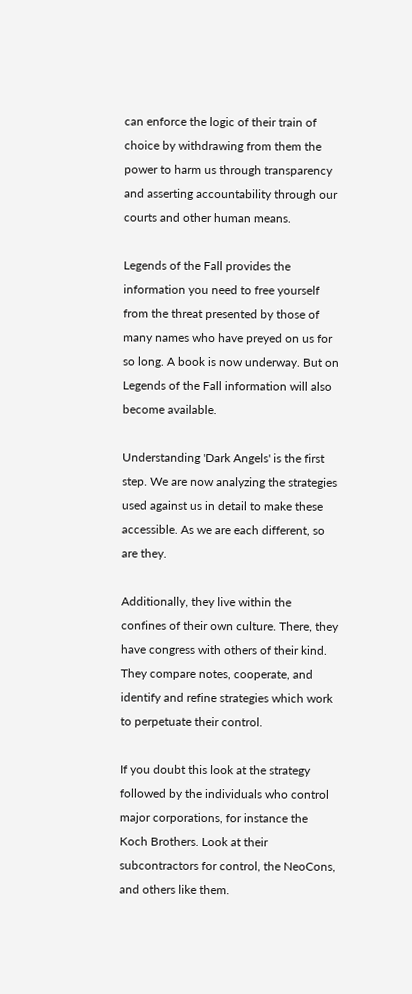can enforce the logic of their train of choice by withdrawing from them the power to harm us through transparency and asserting accountability through our courts and other human means.

Legends of the Fall provides the information you need to free yourself from the threat presented by those of many names who have preyed on us for so long. A book is now underway. But on Legends of the Fall information will also become available.

Understanding 'Dark Angels' is the first step. We are now analyzing the strategies used against us in detail to make these accessible. As we are each different, so are they.

Additionally, they live within the confines of their own culture. There, they have congress with others of their kind. They compare notes, cooperate, and identify and refine strategies which work to perpetuate their control.

If you doubt this look at the strategy followed by the individuals who control major corporations, for instance the Koch Brothers. Look at their subcontractors for control, the NeoCons, and others like them.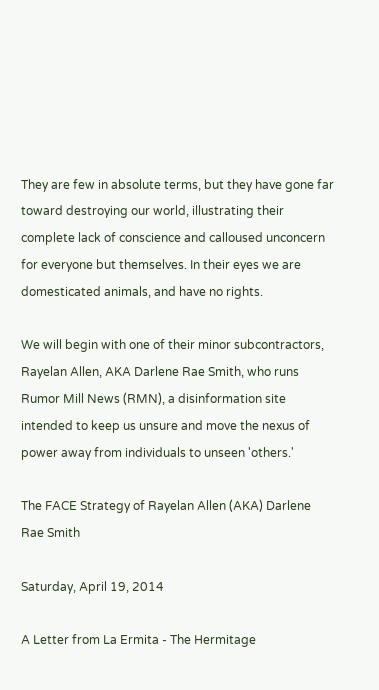They are few in absolute terms, but they have gone far toward destroying our world, illustrating their complete lack of conscience and calloused unconcern for everyone but themselves. In their eyes we are domesticated animals, and have no rights.

We will begin with one of their minor subcontractors, Rayelan Allen, AKA Darlene Rae Smith, who runs Rumor Mill News (RMN), a disinformation site intended to keep us unsure and move the nexus of power away from individuals to unseen 'others.'

The FACE Strategy of Rayelan Allen (AKA) Darlene Rae Smith

Saturday, April 19, 2014

A Letter from La Ermita - The Hermitage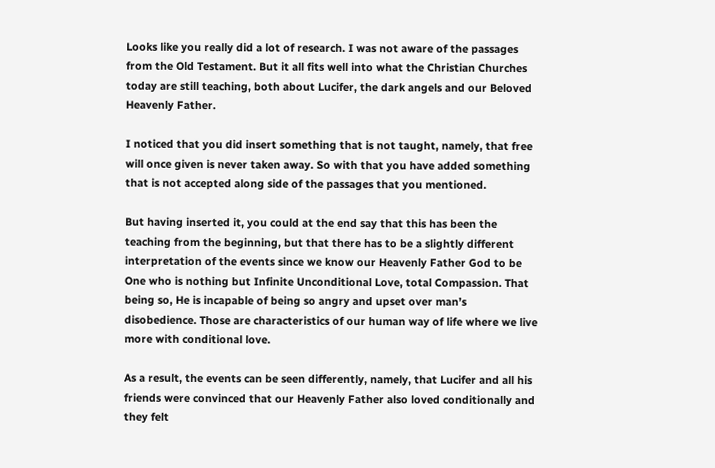Looks like you really did a lot of research. I was not aware of the passages from the Old Testament. But it all fits well into what the Christian Churches today are still teaching, both about Lucifer, the dark angels and our Beloved Heavenly Father.

I noticed that you did insert something that is not taught, namely, that free will once given is never taken away. So with that you have added something that is not accepted along side of the passages that you mentioned.

But having inserted it, you could at the end say that this has been the teaching from the beginning, but that there has to be a slightly different interpretation of the events since we know our Heavenly Father God to be One who is nothing but Infinite Unconditional Love, total Compassion. That being so, He is incapable of being so angry and upset over man’s disobedience. Those are characteristics of our human way of life where we live more with conditional love.

As a result, the events can be seen differently, namely, that Lucifer and all his friends were convinced that our Heavenly Father also loved conditionally and they felt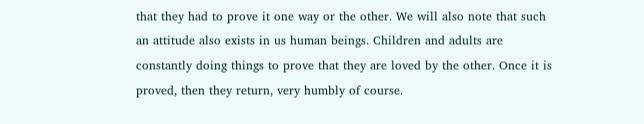that they had to prove it one way or the other. We will also note that such an attitude also exists in us human beings. Children and adults are constantly doing things to prove that they are loved by the other. Once it is proved, then they return, very humbly of course.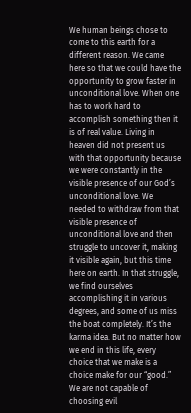We human beings chose to come to this earth for a different reason. We came here so that we could have the opportunity to grow faster in unconditional love. When one has to work hard to accomplish something then it is of real value. Living in heaven did not present us with that opportunity because we were constantly in the visible presence of our God’s unconditional love. We needed to withdraw from that visible presence of unconditional love and then struggle to uncover it, making it visible again, but this time here on earth. In that struggle, we find ourselves accomplishing it in various degrees, and some of us miss the boat completely. It’s the karma idea. But no matter how we end in this life, every choice that we make is a choice make for our “good.” We are not capable of choosing evil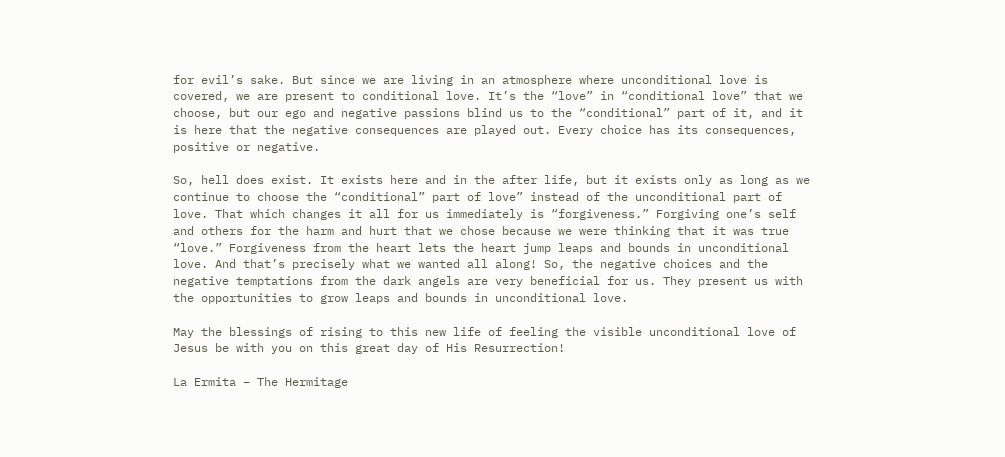for evil’s sake. But since we are living in an atmosphere where unconditional love is covered, we are present to conditional love. It’s the “love” in “conditional love” that we choose, but our ego and negative passions blind us to the “conditional” part of it, and it is here that the negative consequences are played out. Every choice has its consequences, positive or negative.

So, hell does exist. It exists here and in the after life, but it exists only as long as we continue to choose the “conditional” part of love” instead of the unconditional part of love. That which changes it all for us immediately is “forgiveness.” Forgiving one’s self and others for the harm and hurt that we chose because we were thinking that it was true “love.” Forgiveness from the heart lets the heart jump leaps and bounds in unconditional love. And that’s precisely what we wanted all along! So, the negative choices and the negative temptations from the dark angels are very beneficial for us. They present us with the opportunities to grow leaps and bounds in unconditional love.

May the blessings of rising to this new life of feeling the visible unconditional love of Jesus be with you on this great day of His Resurrection!

La Ermita – The Hermitage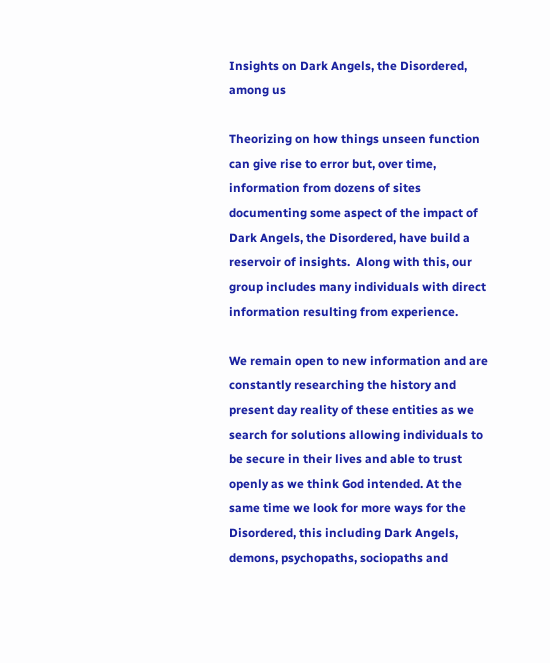Insights on Dark Angels, the Disordered, among us

Theorizing on how things unseen function can give rise to error but, over time, information from dozens of sites documenting some aspect of the impact of Dark Angels, the Disordered, have build a reservoir of insights.  Along with this, our group includes many individuals with direct information resulting from experience.

We remain open to new information and are constantly researching the history and present day reality of these entities as we search for solutions allowing individuals to be secure in their lives and able to trust openly as we think God intended. At the same time we look for more ways for the Disordered, this including Dark Angels, demons, psychopaths, sociopaths and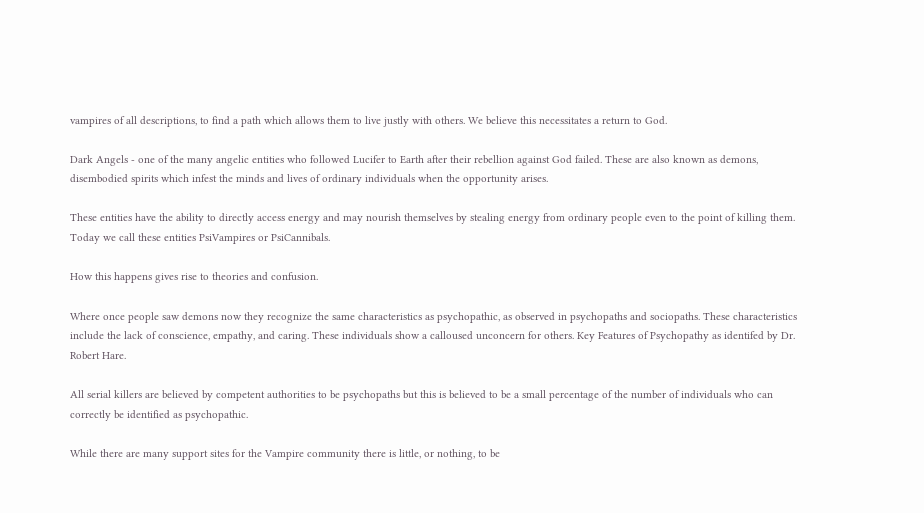vampires of all descriptions, to find a path which allows them to live justly with others. We believe this necessitates a return to God.

Dark Angels - one of the many angelic entities who followed Lucifer to Earth after their rebellion against God failed. These are also known as demons, disembodied spirits which infest the minds and lives of ordinary individuals when the opportunity arises.

These entities have the ability to directly access energy and may nourish themselves by stealing energy from ordinary people even to the point of killing them. Today we call these entities PsiVampires or PsiCannibals.

How this happens gives rise to theories and confusion.

Where once people saw demons now they recognize the same characteristics as psychopathic, as observed in psychopaths and sociopaths. These characteristics include the lack of conscience, empathy, and caring. These individuals show a calloused unconcern for others. Key Features of Psychopathy as identifed by Dr. Robert Hare.

All serial killers are believed by competent authorities to be psychopaths but this is believed to be a small percentage of the number of individuals who can correctly be identified as psychopathic.

While there are many support sites for the Vampire community there is little, or nothing, to be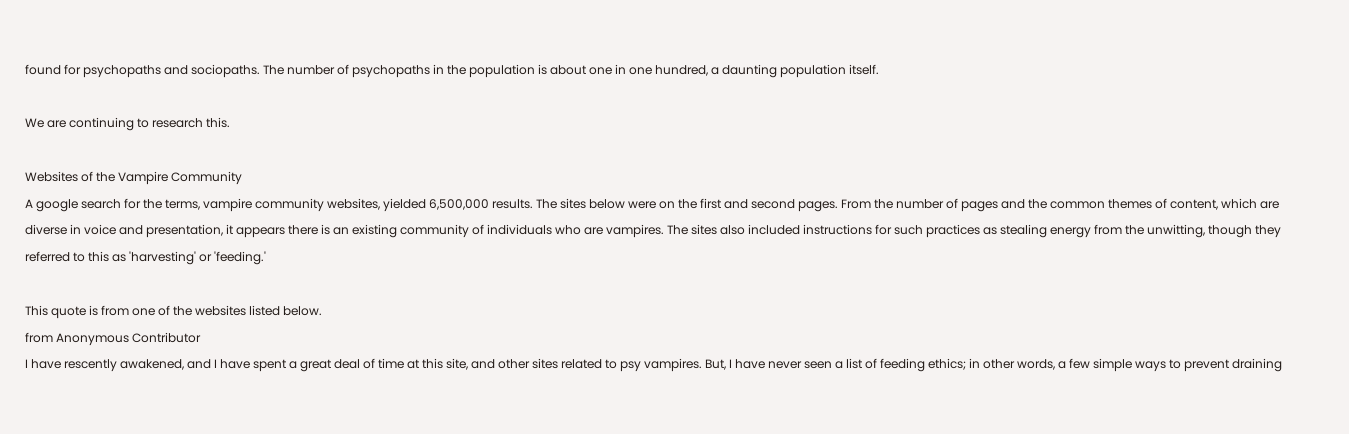found for psychopaths and sociopaths. The number of psychopaths in the population is about one in one hundred, a daunting population itself.

We are continuing to research this.

Websites of the Vampire Community
A google search for the terms, vampire community websites, yielded 6,500,000 results. The sites below were on the first and second pages. From the number of pages and the common themes of content, which are diverse in voice and presentation, it appears there is an existing community of individuals who are vampires. The sites also included instructions for such practices as stealing energy from the unwitting, though they referred to this as 'harvesting' or 'feeding.'

This quote is from one of the websites listed below.
from Anonymous Contributor
I have rescently awakened, and I have spent a great deal of time at this site, and other sites related to psy vampires. But, I have never seen a list of feeding ethics; in other words, a few simple ways to prevent draining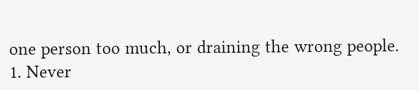one person too much, or draining the wrong people.
1. Never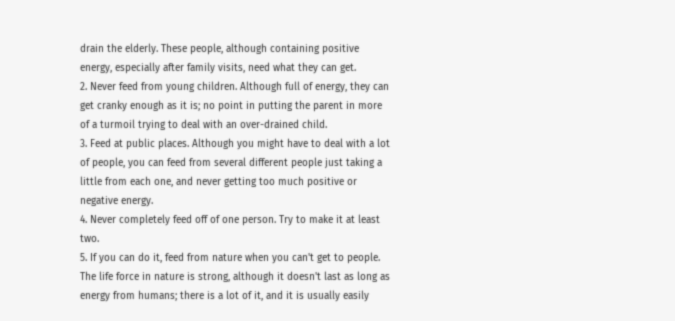drain the elderly. These people, although containing positive energy, especially after family visits, need what they can get.
2. Never feed from young children. Although full of energy, they can get cranky enough as it is; no point in putting the parent in more of a turmoil trying to deal with an over-drained child.
3. Feed at public places. Although you might have to deal with a lot of people, you can feed from several different people just taking a little from each one, and never getting too much positive or negative energy.
4. Never completely feed off of one person. Try to make it at least two.
5. If you can do it, feed from nature when you can't get to people. The life force in nature is strong, although it doesn't last as long as energy from humans; there is a lot of it, and it is usually easily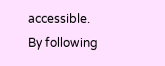accessible.
By following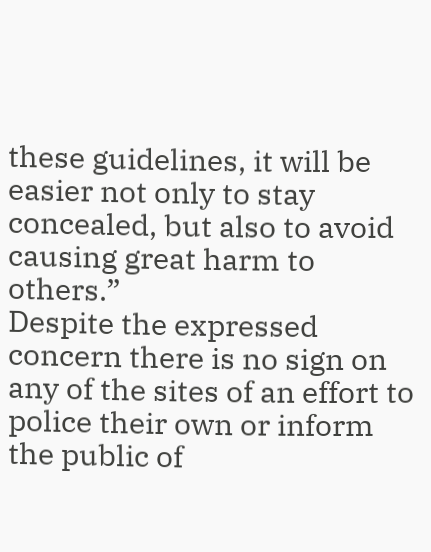these guidelines, it will be easier not only to stay concealed, but also to avoid causing great harm to others.”
Despite the expressed concern there is no sign on any of the sites of an effort to police their own or inform the public of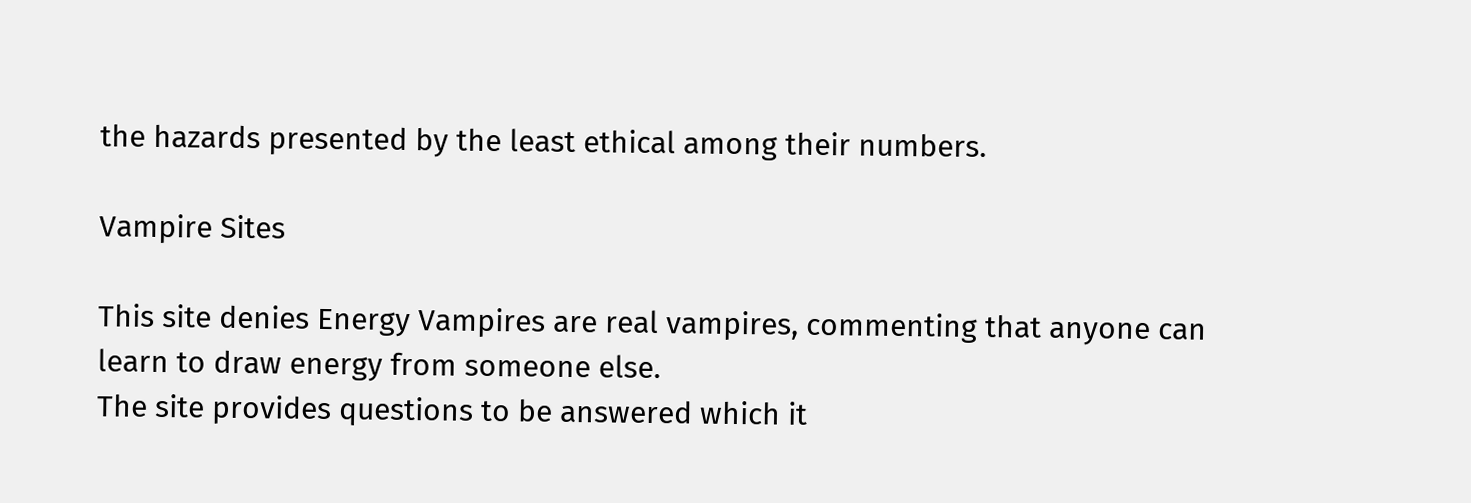the hazards presented by the least ethical among their numbers.

Vampire Sites

This site denies Energy Vampires are real vampires, commenting that anyone can learn to draw energy from someone else.
The site provides questions to be answered which it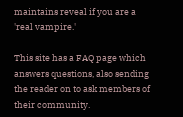maintains reveal if you are a 'real vampire.'

This site has a FAQ page which answers questions, also sending the reader on to ask members of their community.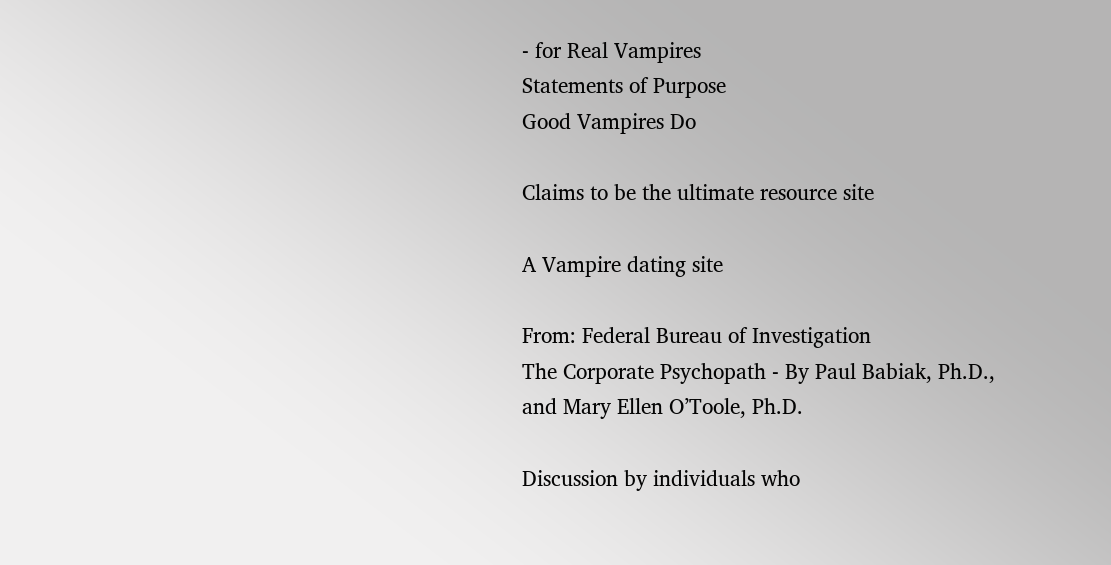- for Real Vampires
Statements of Purpose
Good Vampires Do

Claims to be the ultimate resource site

A Vampire dating site

From: Federal Bureau of Investigation
The Corporate Psychopath - By Paul Babiak, Ph.D., and Mary Ellen O’Toole, Ph.D.

Discussion by individuals who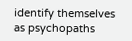identify themselves as psychopaths